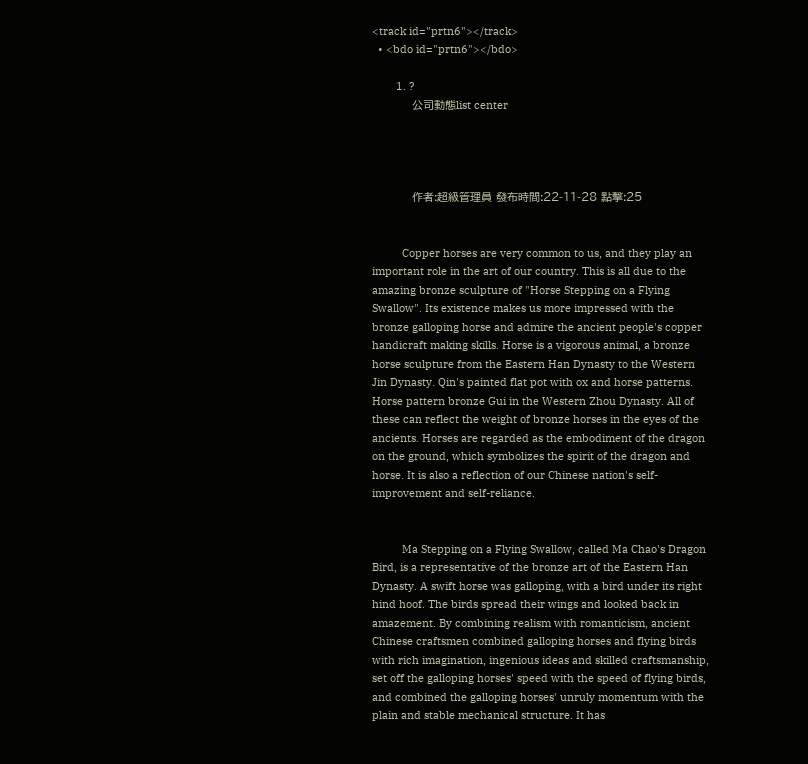<track id="prtn6"></track>
  • <bdo id="prtn6"></bdo>

        1. ?
          公司動態list center




          作者:超級管理員 發布時間:22-11-28 點擊:25


          Copper horses are very common to us, and they play an important role in the art of our country. This is all due to the amazing bronze sculpture of "Horse Stepping on a Flying Swallow". Its existence makes us more impressed with the bronze galloping horse and admire the ancient people's copper handicraft making skills. Horse is a vigorous animal, a bronze horse sculpture from the Eastern Han Dynasty to the Western Jin Dynasty. Qin's painted flat pot with ox and horse patterns. Horse pattern bronze Gui in the Western Zhou Dynasty. All of these can reflect the weight of bronze horses in the eyes of the ancients. Horses are regarded as the embodiment of the dragon on the ground, which symbolizes the spirit of the dragon and horse. It is also a reflection of our Chinese nation's self-improvement and self-reliance.


          Ma Stepping on a Flying Swallow, called Ma Chao's Dragon Bird, is a representative of the bronze art of the Eastern Han Dynasty. A swift horse was galloping, with a bird under its right hind hoof. The birds spread their wings and looked back in amazement. By combining realism with romanticism, ancient Chinese craftsmen combined galloping horses and flying birds with rich imagination, ingenious ideas and skilled craftsmanship, set off the galloping horses' speed with the speed of flying birds, and combined the galloping horses' unruly momentum with the plain and stable mechanical structure. It has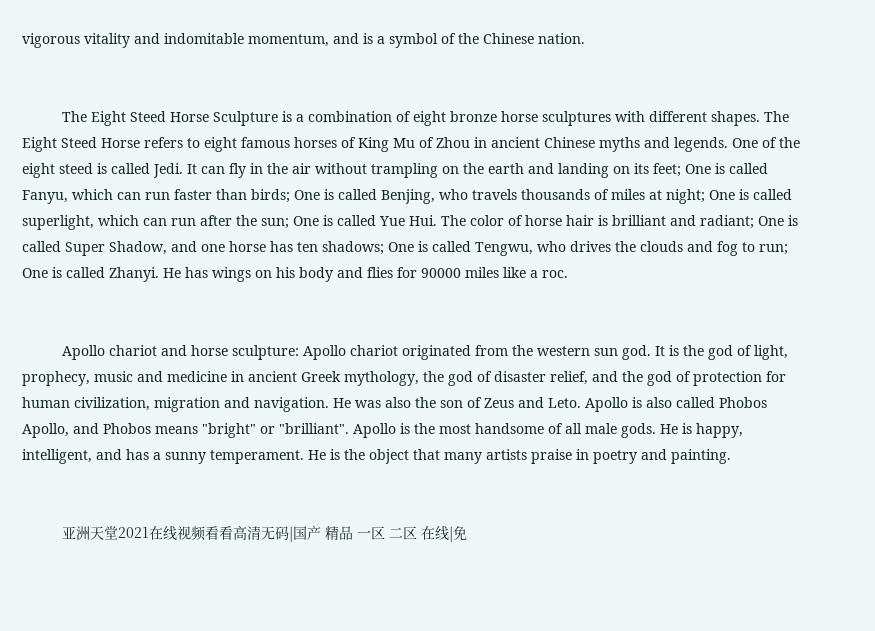vigorous vitality and indomitable momentum, and is a symbol of the Chinese nation.


          The Eight Steed Horse Sculpture is a combination of eight bronze horse sculptures with different shapes. The Eight Steed Horse refers to eight famous horses of King Mu of Zhou in ancient Chinese myths and legends. One of the eight steed is called Jedi. It can fly in the air without trampling on the earth and landing on its feet; One is called Fanyu, which can run faster than birds; One is called Benjing, who travels thousands of miles at night; One is called superlight, which can run after the sun; One is called Yue Hui. The color of horse hair is brilliant and radiant; One is called Super Shadow, and one horse has ten shadows; One is called Tengwu, who drives the clouds and fog to run; One is called Zhanyi. He has wings on his body and flies for 90000 miles like a roc.


          Apollo chariot and horse sculpture: Apollo chariot originated from the western sun god. It is the god of light, prophecy, music and medicine in ancient Greek mythology, the god of disaster relief, and the god of protection for human civilization, migration and navigation. He was also the son of Zeus and Leto. Apollo is also called Phobos Apollo, and Phobos means "bright" or "brilliant". Apollo is the most handsome of all male gods. He is happy, intelligent, and has a sunny temperament. He is the object that many artists praise in poetry and painting.


          亚洲天堂2021在线视频看看高清无码|国产 精品 一区 二区 在线|免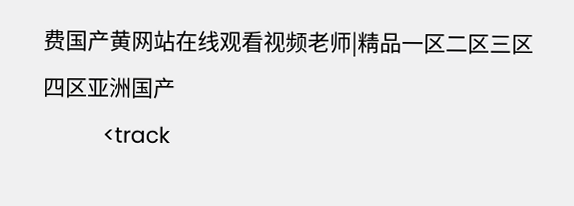费国产黄网站在线观看视频老师|精品一区二区三区四区亚洲国产
          <track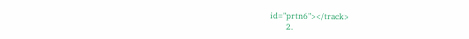id="prtn6"></track>
        2.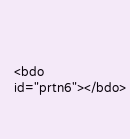<bdo id="prtn6"></bdo>